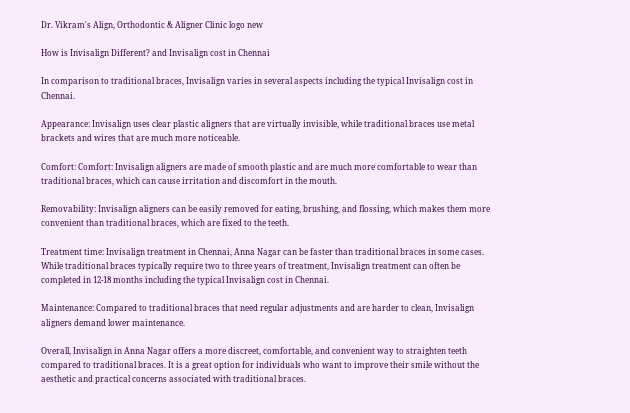Dr. Vikram's Align, Orthodontic & Aligner Clinic logo new

How is Invisalign Different? and Invisalign cost in Chennai

In comparison to traditional braces, Invisalign varies in several aspects including the typical Invisalign cost in Chennai.

Appearance: Invisalign uses clear plastic aligners that are virtually invisible, while traditional braces use metal brackets and wires that are much more noticeable.

Comfort: Comfort: Invisalign aligners are made of smooth plastic and are much more comfortable to wear than traditional braces, which can cause irritation and discomfort in the mouth.

Removability: Invisalign aligners can be easily removed for eating, brushing, and flossing, which makes them more convenient than traditional braces, which are fixed to the teeth.

Treatment time: Invisalign treatment in Chennai, Anna Nagar can be faster than traditional braces in some cases. While traditional braces typically require two to three years of treatment, Invisalign treatment can often be completed in 12-18 months including the typical Invisalign cost in Chennai.

Maintenance: Compared to traditional braces that need regular adjustments and are harder to clean, Invisalign aligners demand lower maintenance.

Overall, Invisalign in Anna Nagar offers a more discreet, comfortable, and convenient way to straighten teeth compared to traditional braces. It is a great option for individuals who want to improve their smile without the aesthetic and practical concerns associated with traditional braces.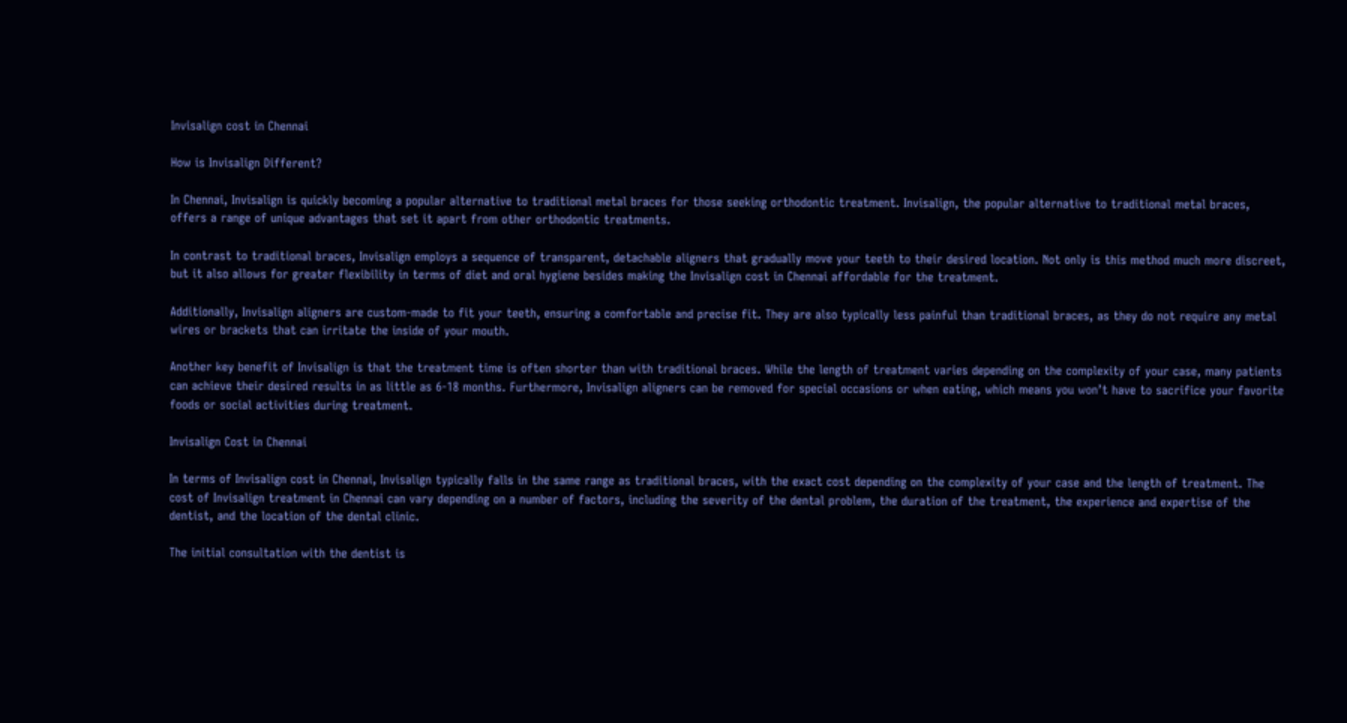Invisalign cost in Chennai

How is Invisalign Different?

In Chennai, Invisalign is quickly becoming a popular alternative to traditional metal braces for those seeking orthodontic treatment. Invisalign, the popular alternative to traditional metal braces, offers a range of unique advantages that set it apart from other orthodontic treatments.

In contrast to traditional braces, Invisalign employs a sequence of transparent, detachable aligners that gradually move your teeth to their desired location. Not only is this method much more discreet, but it also allows for greater flexibility in terms of diet and oral hygiene besides making the Invisalign cost in Chennai affordable for the treatment.

Additionally, Invisalign aligners are custom-made to fit your teeth, ensuring a comfortable and precise fit. They are also typically less painful than traditional braces, as they do not require any metal wires or brackets that can irritate the inside of your mouth.

Another key benefit of Invisalign is that the treatment time is often shorter than with traditional braces. While the length of treatment varies depending on the complexity of your case, many patients can achieve their desired results in as little as 6-18 months. Furthermore, Invisalign aligners can be removed for special occasions or when eating, which means you won’t have to sacrifice your favorite foods or social activities during treatment.

Invisalign Cost in Chennai

In terms of Invisalign cost in Chennai, Invisalign typically falls in the same range as traditional braces, with the exact cost depending on the complexity of your case and the length of treatment. The cost of Invisalign treatment in Chennai can vary depending on a number of factors, including the severity of the dental problem, the duration of the treatment, the experience and expertise of the dentist, and the location of the dental clinic.

The initial consultation with the dentist is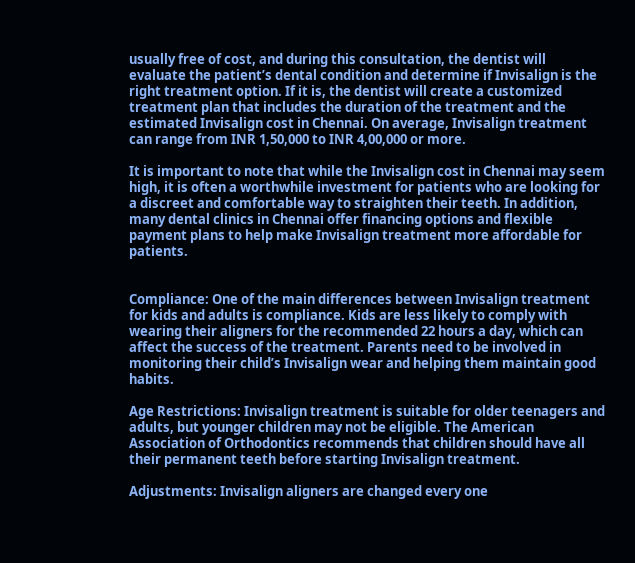usually free of cost, and during this consultation, the dentist will evaluate the patient’s dental condition and determine if Invisalign is the right treatment option. If it is, the dentist will create a customized treatment plan that includes the duration of the treatment and the estimated Invisalign cost in Chennai. On average, Invisalign treatment can range from INR 1,50,000 to INR 4,00,000 or more.

It is important to note that while the Invisalign cost in Chennai may seem high, it is often a worthwhile investment for patients who are looking for a discreet and comfortable way to straighten their teeth. In addition, many dental clinics in Chennai offer financing options and flexible payment plans to help make Invisalign treatment more affordable for patients.


Compliance: One of the main differences between Invisalign treatment for kids and adults is compliance. Kids are less likely to comply with wearing their aligners for the recommended 22 hours a day, which can affect the success of the treatment. Parents need to be involved in monitoring their child’s Invisalign wear and helping them maintain good habits.

Age Restrictions: Invisalign treatment is suitable for older teenagers and adults, but younger children may not be eligible. The American Association of Orthodontics recommends that children should have all their permanent teeth before starting Invisalign treatment.

Adjustments: Invisalign aligners are changed every one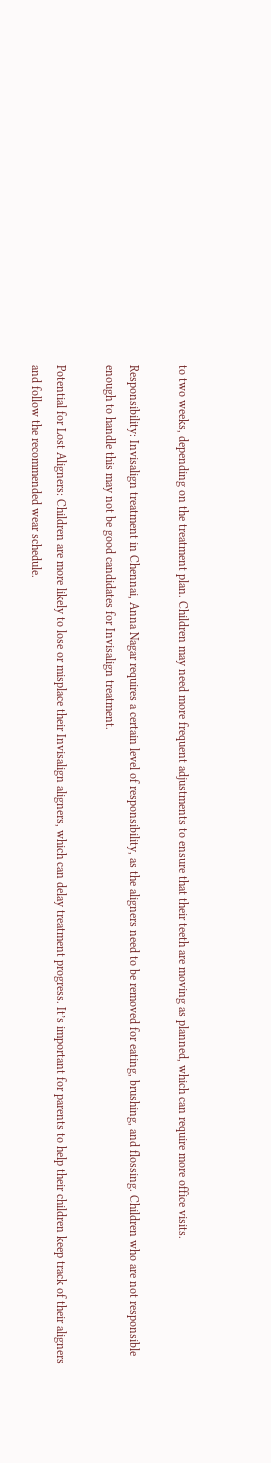to two weeks, depending on the treatment plan. Children may need more frequent adjustments to ensure that their teeth are moving as planned, which can require more office visits.

Responsibility: Invisalign treatment in Chennai, Anna Nagar requires a certain level of responsibility, as the aligners need to be removed for eating, brushing, and flossing. Children who are not responsible enough to handle this may not be good candidates for Invisalign treatment.

Potential for Lost Aligners: Children are more likely to lose or misplace their Invisalign aligners, which can delay treatment progress. It’s important for parents to help their children keep track of their aligners and follow the recommended wear schedule.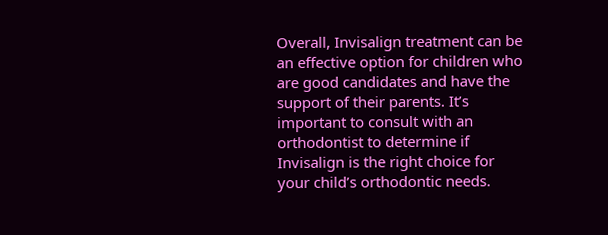Overall, Invisalign treatment can be an effective option for children who are good candidates and have the support of their parents. It’s important to consult with an orthodontist to determine if Invisalign is the right choice for your child’s orthodontic needs.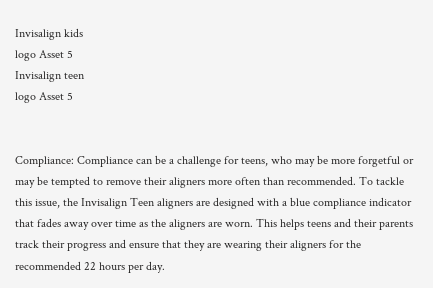Invisalign kids
logo Asset 5
Invisalign teen
logo Asset 5


Compliance: Compliance can be a challenge for teens, who may be more forgetful or may be tempted to remove their aligners more often than recommended. To tackle this issue, the Invisalign Teen aligners are designed with a blue compliance indicator that fades away over time as the aligners are worn. This helps teens and their parents track their progress and ensure that they are wearing their aligners for the recommended 22 hours per day.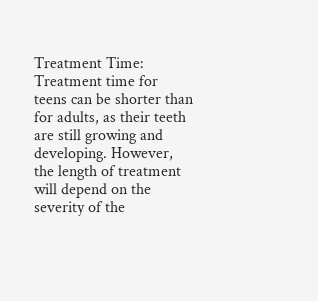Treatment Time: Treatment time for teens can be shorter than for adults, as their teeth are still growing and developing. However, the length of treatment will depend on the severity of the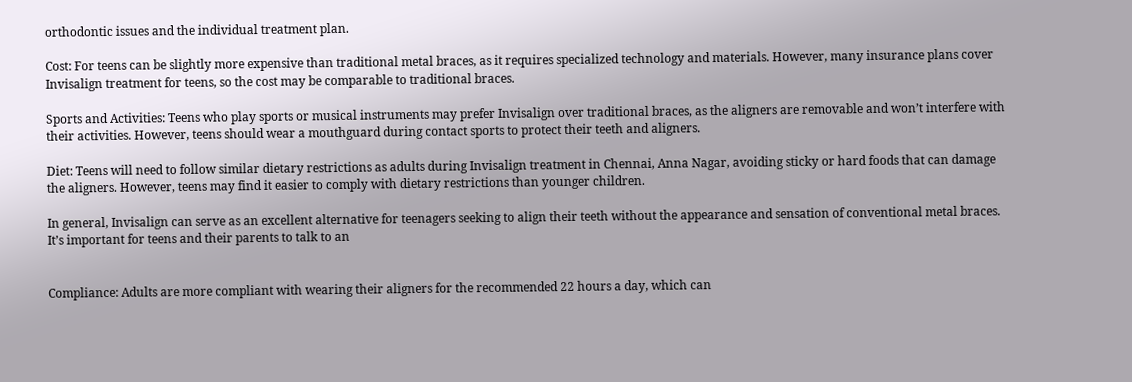orthodontic issues and the individual treatment plan.

Cost: For teens can be slightly more expensive than traditional metal braces, as it requires specialized technology and materials. However, many insurance plans cover Invisalign treatment for teens, so the cost may be comparable to traditional braces.

Sports and Activities: Teens who play sports or musical instruments may prefer Invisalign over traditional braces, as the aligners are removable and won’t interfere with their activities. However, teens should wear a mouthguard during contact sports to protect their teeth and aligners.

Diet: Teens will need to follow similar dietary restrictions as adults during Invisalign treatment in Chennai, Anna Nagar, avoiding sticky or hard foods that can damage the aligners. However, teens may find it easier to comply with dietary restrictions than younger children.

In general, Invisalign can serve as an excellent alternative for teenagers seeking to align their teeth without the appearance and sensation of conventional metal braces. It’s important for teens and their parents to talk to an


Compliance: Adults are more compliant with wearing their aligners for the recommended 22 hours a day, which can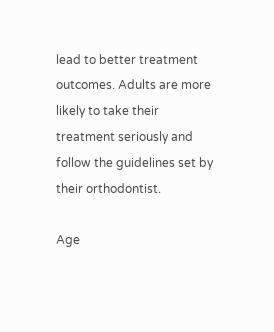lead to better treatment outcomes. Adults are more likely to take their treatment seriously and follow the guidelines set by their orthodontist.

Age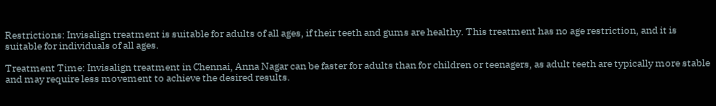Restrictions: Invisalign treatment is suitable for adults of all ages, if their teeth and gums are healthy. This treatment has no age restriction, and it is suitable for individuals of all ages.

Treatment Time: Invisalign treatment in Chennai, Anna Nagar can be faster for adults than for children or teenagers, as adult teeth are typically more stable and may require less movement to achieve the desired results.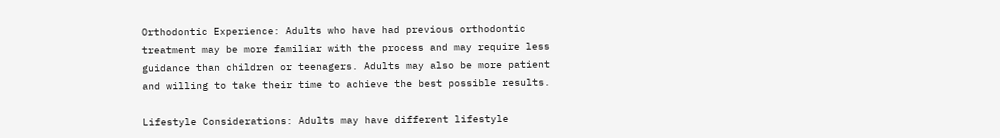Orthodontic Experience: Adults who have had previous orthodontic treatment may be more familiar with the process and may require less guidance than children or teenagers. Adults may also be more patient and willing to take their time to achieve the best possible results.

Lifestyle Considerations: Adults may have different lifestyle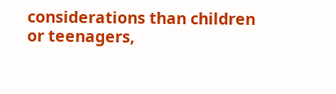considerations than children or teenagers,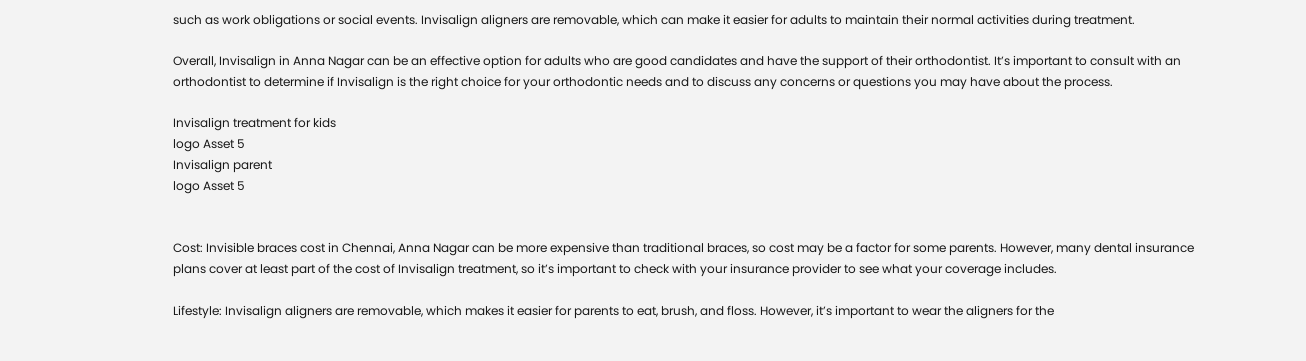such as work obligations or social events. Invisalign aligners are removable, which can make it easier for adults to maintain their normal activities during treatment.

Overall, Invisalign in Anna Nagar can be an effective option for adults who are good candidates and have the support of their orthodontist. It’s important to consult with an orthodontist to determine if Invisalign is the right choice for your orthodontic needs and to discuss any concerns or questions you may have about the process.

Invisalign treatment for kids
logo Asset 5
Invisalign parent
logo Asset 5


Cost: Invisible braces cost in Chennai, Anna Nagar can be more expensive than traditional braces, so cost may be a factor for some parents. However, many dental insurance plans cover at least part of the cost of Invisalign treatment, so it’s important to check with your insurance provider to see what your coverage includes.

Lifestyle: Invisalign aligners are removable, which makes it easier for parents to eat, brush, and floss. However, it’s important to wear the aligners for the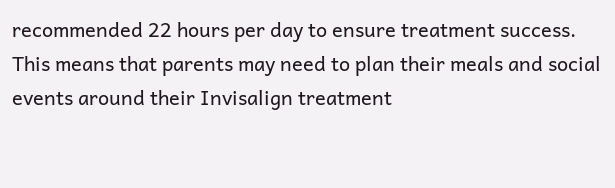recommended 22 hours per day to ensure treatment success. This means that parents may need to plan their meals and social events around their Invisalign treatment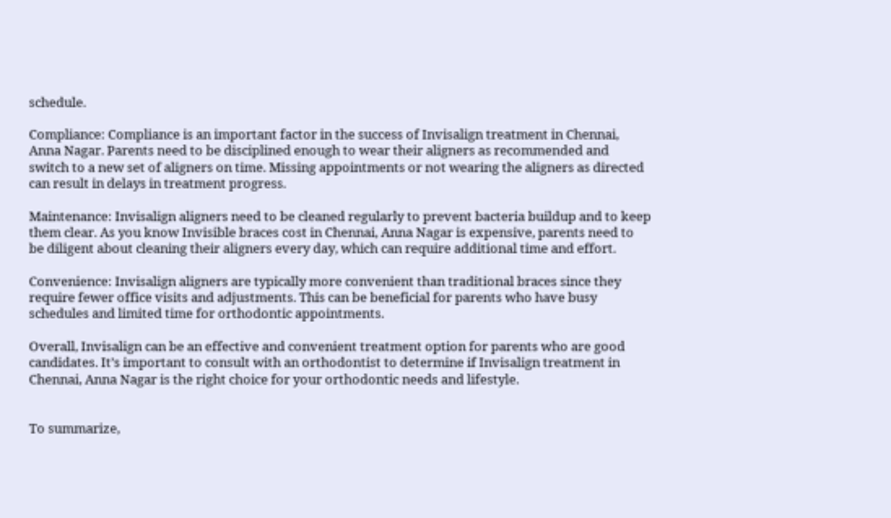schedule.

Compliance: Compliance is an important factor in the success of Invisalign treatment in Chennai, Anna Nagar. Parents need to be disciplined enough to wear their aligners as recommended and switch to a new set of aligners on time. Missing appointments or not wearing the aligners as directed can result in delays in treatment progress.

Maintenance: Invisalign aligners need to be cleaned regularly to prevent bacteria buildup and to keep them clear. As you know Invisible braces cost in Chennai, Anna Nagar is expensive, parents need to be diligent about cleaning their aligners every day, which can require additional time and effort.

Convenience: Invisalign aligners are typically more convenient than traditional braces since they require fewer office visits and adjustments. This can be beneficial for parents who have busy schedules and limited time for orthodontic appointments.

Overall, Invisalign can be an effective and convenient treatment option for parents who are good candidates. It’s important to consult with an orthodontist to determine if Invisalign treatment in Chennai, Anna Nagar is the right choice for your orthodontic needs and lifestyle.


To summarize,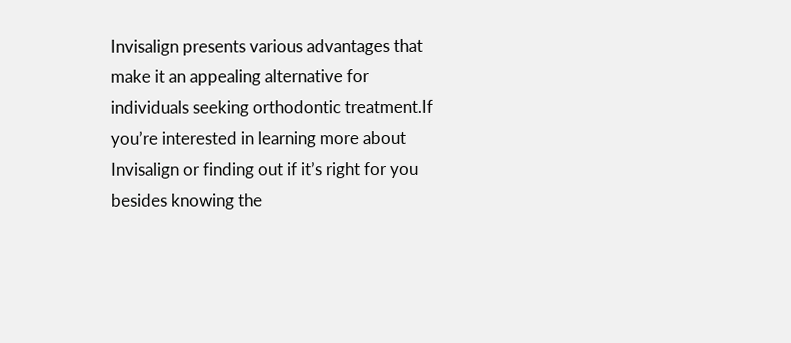Invisalign presents various advantages that make it an appealing alternative for individuals seeking orthodontic treatment.If you’re interested in learning more about Invisalign or finding out if it’s right for you besides knowing the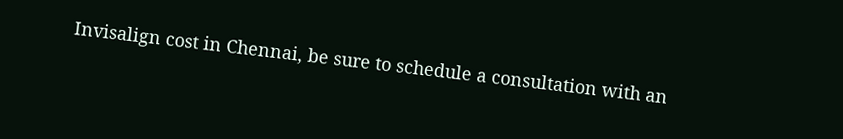Invisalign cost in Chennai, be sure to schedule a consultation with an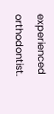experienced orthodontist.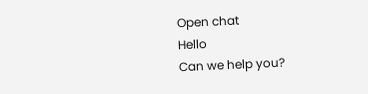Open chat
Hello
Can we help you?